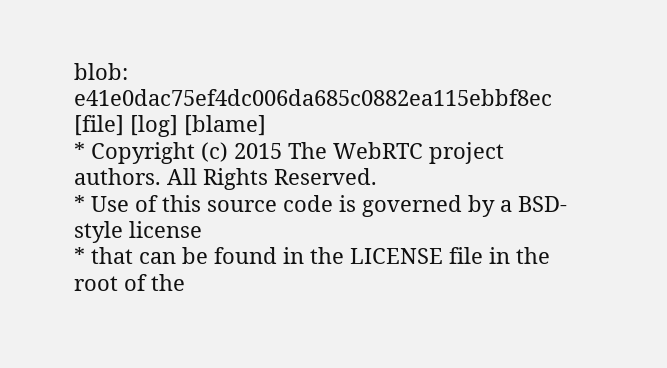blob: e41e0dac75ef4dc006da685c0882ea115ebbf8ec [file] [log] [blame]
* Copyright (c) 2015 The WebRTC project authors. All Rights Reserved.
* Use of this source code is governed by a BSD-style license
* that can be found in the LICENSE file in the root of the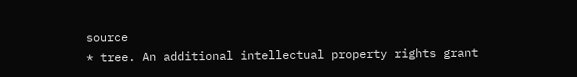source
* tree. An additional intellectual property rights grant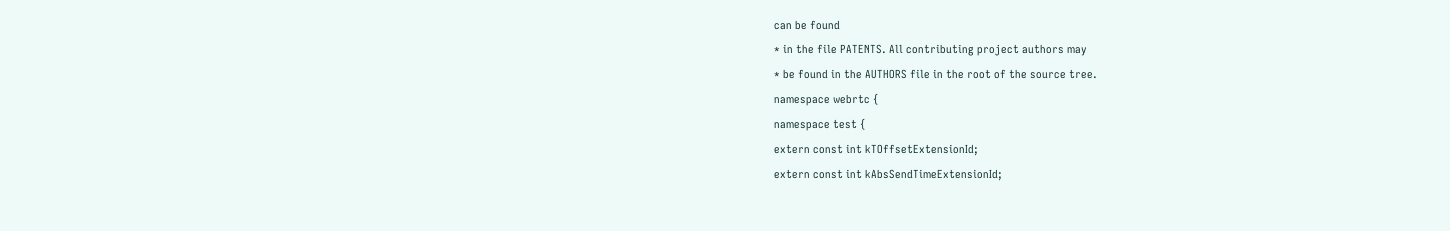can be found
* in the file PATENTS. All contributing project authors may
* be found in the AUTHORS file in the root of the source tree.
namespace webrtc {
namespace test {
extern const int kTOffsetExtensionId;
extern const int kAbsSendTimeExtensionId;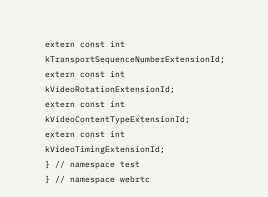extern const int kTransportSequenceNumberExtensionId;
extern const int kVideoRotationExtensionId;
extern const int kVideoContentTypeExtensionId;
extern const int kVideoTimingExtensionId;
} // namespace test
} // namespace webrtc